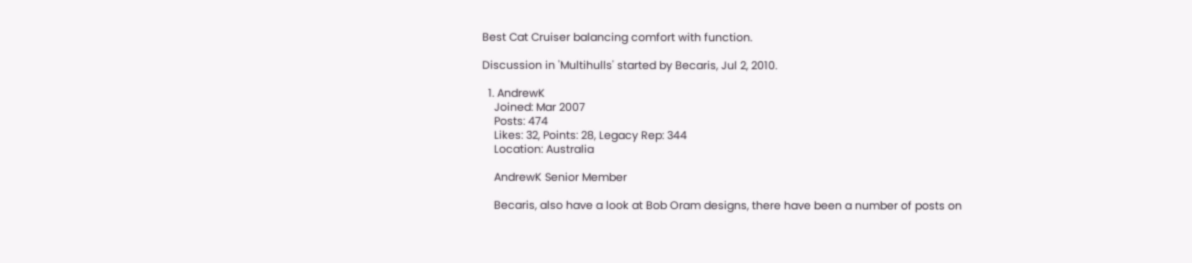Best Cat Cruiser balancing comfort with function.

Discussion in 'Multihulls' started by Becaris, Jul 2, 2010.

  1. AndrewK
    Joined: Mar 2007
    Posts: 474
    Likes: 32, Points: 28, Legacy Rep: 344
    Location: Australia

    AndrewK Senior Member

    Becaris, also have a look at Bob Oram designs, there have been a number of posts on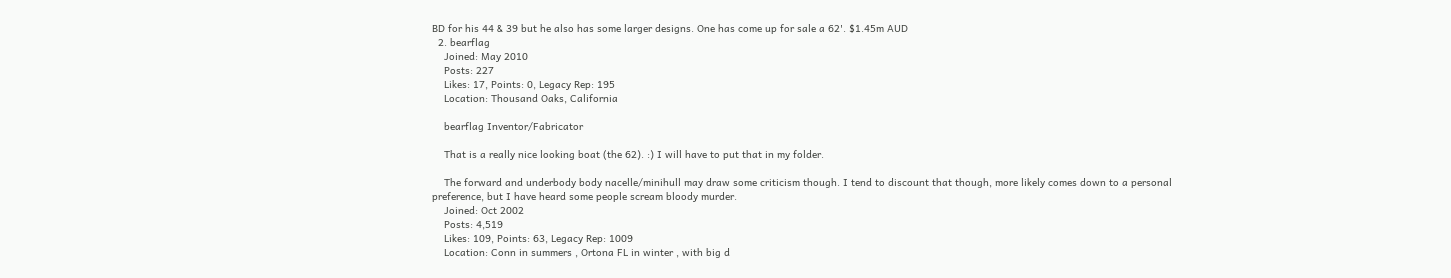BD for his 44 & 39 but he also has some larger designs. One has come up for sale a 62'. $1.45m AUD
  2. bearflag
    Joined: May 2010
    Posts: 227
    Likes: 17, Points: 0, Legacy Rep: 195
    Location: Thousand Oaks, California

    bearflag Inventor/Fabricator

    That is a really nice looking boat (the 62). :) I will have to put that in my folder.

    The forward and underbody body nacelle/minihull may draw some criticism though. I tend to discount that though, more likely comes down to a personal preference, but I have heard some people scream bloody murder.
    Joined: Oct 2002
    Posts: 4,519
    Likes: 109, Points: 63, Legacy Rep: 1009
    Location: Conn in summers , Ortona FL in winter , with big d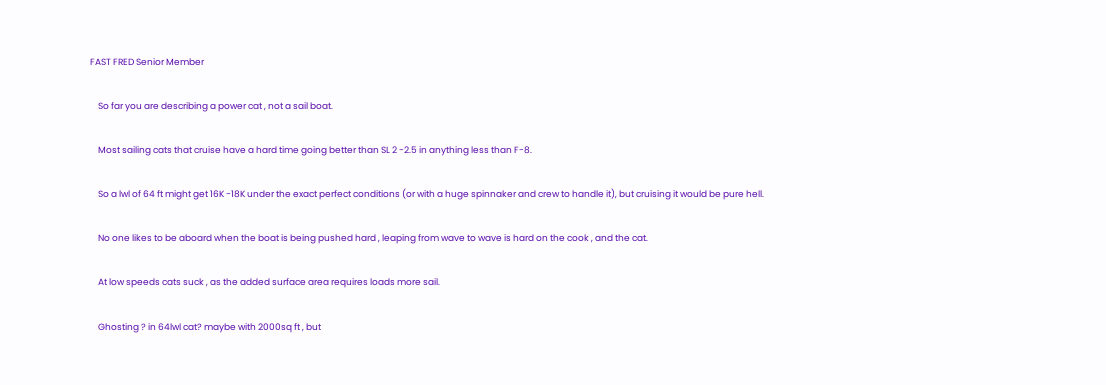FAST FRED Senior Member

    So far you are describing a power cat , not a sail boat.

    Most sailing cats that cruise have a hard time going better than SL 2 -2.5 in anything less than F-8.

    So a lwl of 64 ft might get 16K -18K under the exact perfect conditions (or with a huge spinnaker and crew to handle it), but cruising it would be pure hell.

    No one likes to be aboard when the boat is being pushed hard , leaping from wave to wave is hard on the cook , and the cat.

    At low speeds cats suck , as the added surface area requires loads more sail.

    Ghosting ? in 64lwl cat? maybe with 2000sq ft , but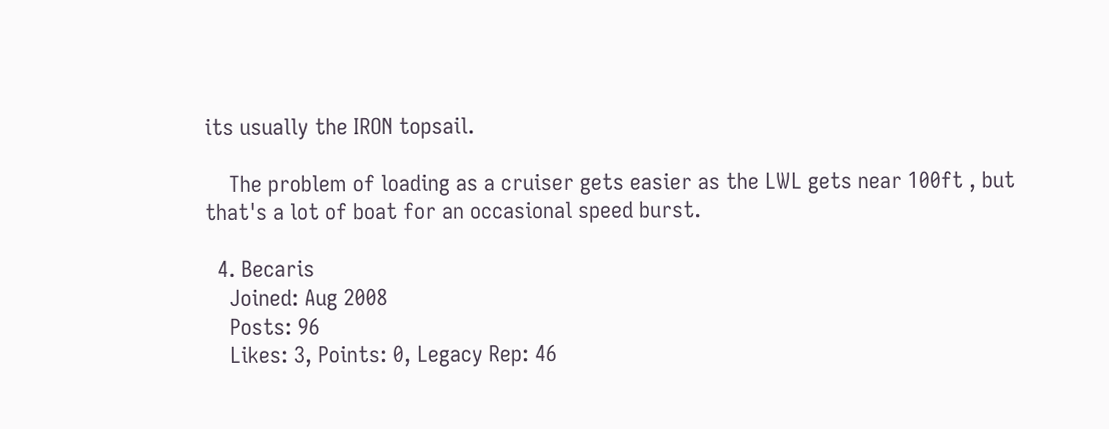its usually the IRON topsail.

    The problem of loading as a cruiser gets easier as the LWL gets near 100ft , but that's a lot of boat for an occasional speed burst.

  4. Becaris
    Joined: Aug 2008
    Posts: 96
    Likes: 3, Points: 0, Legacy Rep: 46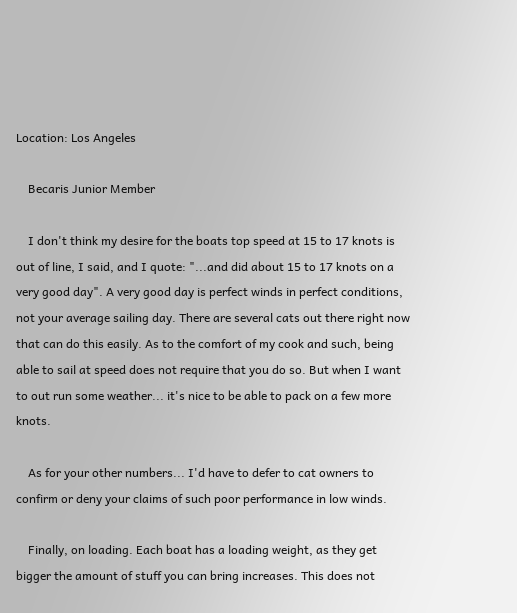Location: Los Angeles

    Becaris Junior Member

    I don't think my desire for the boats top speed at 15 to 17 knots is out of line, I said, and I quote: "...and did about 15 to 17 knots on a very good day". A very good day is perfect winds in perfect conditions, not your average sailing day. There are several cats out there right now that can do this easily. As to the comfort of my cook and such, being able to sail at speed does not require that you do so. But when I want to out run some weather... it's nice to be able to pack on a few more knots.

    As for your other numbers... I'd have to defer to cat owners to confirm or deny your claims of such poor performance in low winds.

    Finally, on loading. Each boat has a loading weight, as they get bigger the amount of stuff you can bring increases. This does not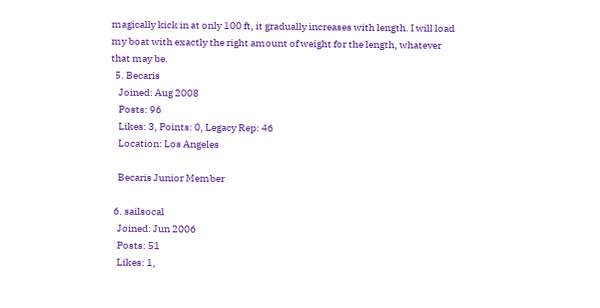magically kick in at only 100 ft, it gradually increases with length. I will load my boat with exactly the right amount of weight for the length, whatever that may be.
  5. Becaris
    Joined: Aug 2008
    Posts: 96
    Likes: 3, Points: 0, Legacy Rep: 46
    Location: Los Angeles

    Becaris Junior Member

  6. sailsocal
    Joined: Jun 2006
    Posts: 51
    Likes: 1,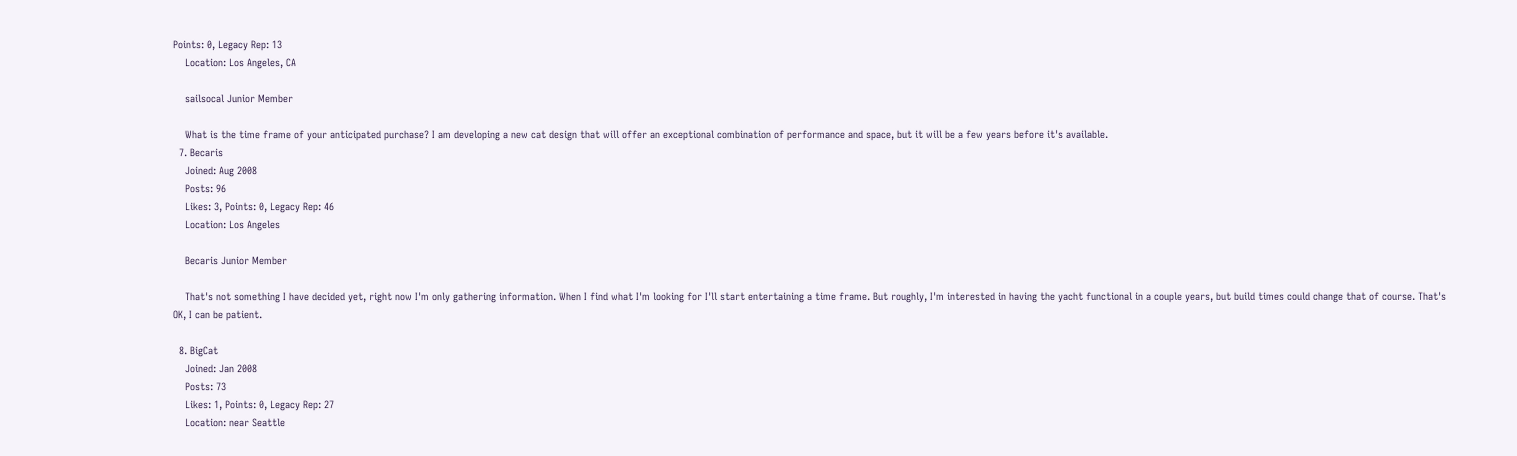Points: 0, Legacy Rep: 13
    Location: Los Angeles, CA

    sailsocal Junior Member

    What is the time frame of your anticipated purchase? I am developing a new cat design that will offer an exceptional combination of performance and space, but it will be a few years before it's available.
  7. Becaris
    Joined: Aug 2008
    Posts: 96
    Likes: 3, Points: 0, Legacy Rep: 46
    Location: Los Angeles

    Becaris Junior Member

    That's not something I have decided yet, right now I'm only gathering information. When I find what I'm looking for I'll start entertaining a time frame. But roughly, I'm interested in having the yacht functional in a couple years, but build times could change that of course. That's OK, I can be patient.

  8. BigCat
    Joined: Jan 2008
    Posts: 73
    Likes: 1, Points: 0, Legacy Rep: 27
    Location: near Seattle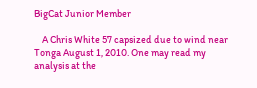BigCat Junior Member

    A Chris White 57 capsized due to wind near Tonga August 1, 2010. One may read my analysis at the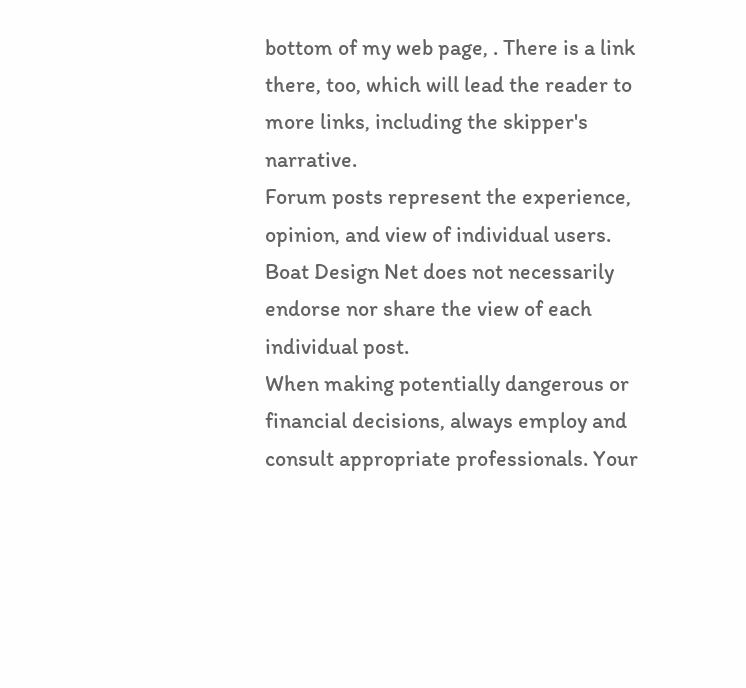bottom of my web page, . There is a link there, too, which will lead the reader to more links, including the skipper's narrative.
Forum posts represent the experience, opinion, and view of individual users. Boat Design Net does not necessarily endorse nor share the view of each individual post.
When making potentially dangerous or financial decisions, always employ and consult appropriate professionals. Your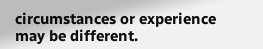circumstances or experience may be different.